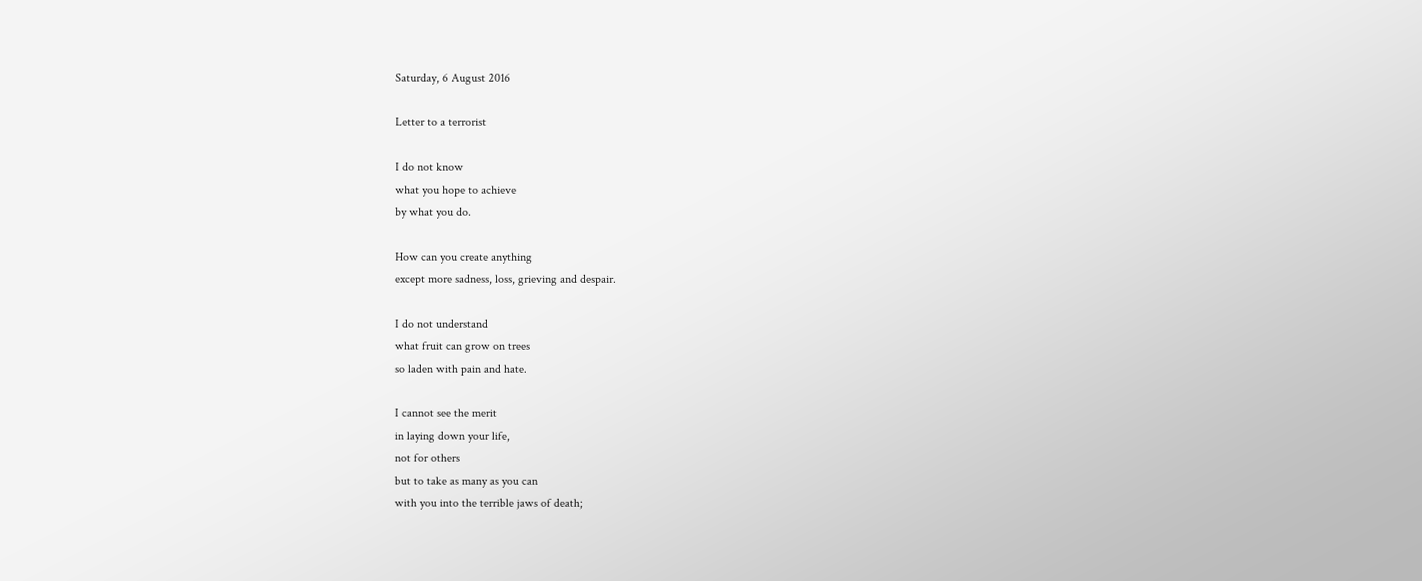Saturday, 6 August 2016

Letter to a terrorist

I do not know
what you hope to achieve
by what you do.

How can you create anything
except more sadness, loss, grieving and despair.

I do not understand
what fruit can grow on trees
so laden with pain and hate.

I cannot see the merit
in laying down your life,
not for others
but to take as many as you can
with you into the terrible jaws of death;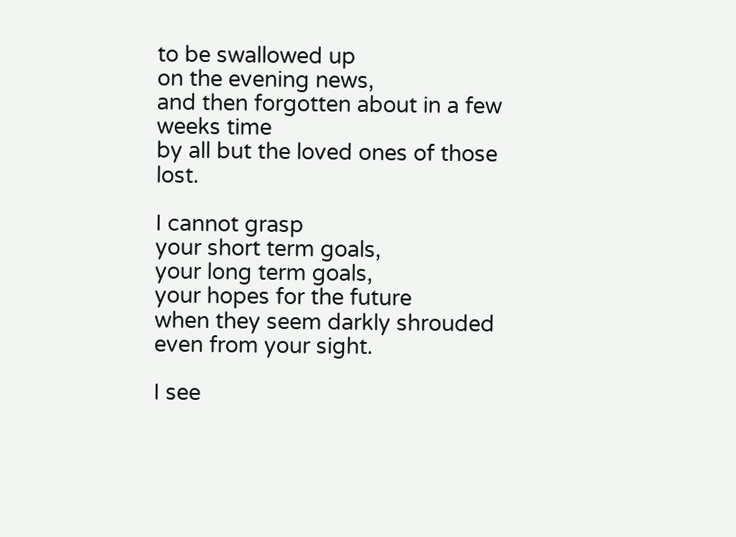to be swallowed up
on the evening news,
and then forgotten about in a few weeks time
by all but the loved ones of those lost.

I cannot grasp
your short term goals,
your long term goals,
your hopes for the future
when they seem darkly shrouded
even from your sight.

I see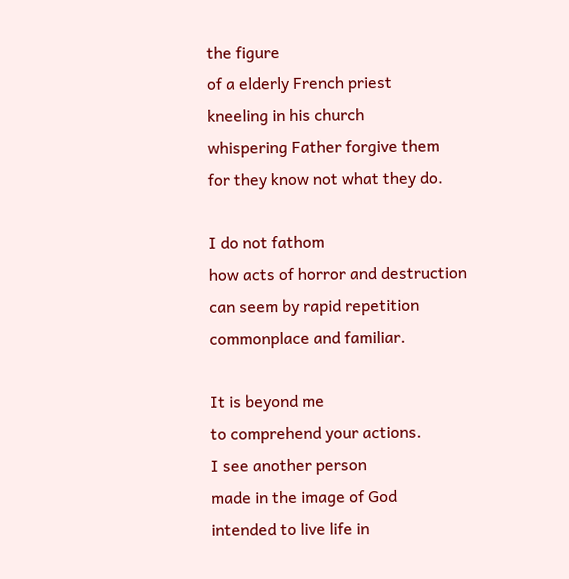the figure
of a elderly French priest
kneeling in his church
whispering Father forgive them
for they know not what they do.

I do not fathom
how acts of horror and destruction
can seem by rapid repetition
commonplace and familiar.

It is beyond me
to comprehend your actions.
I see another person
made in the image of God
intended to live life in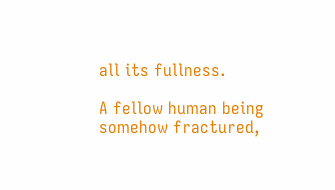all its fullness.

A fellow human being
somehow fractured,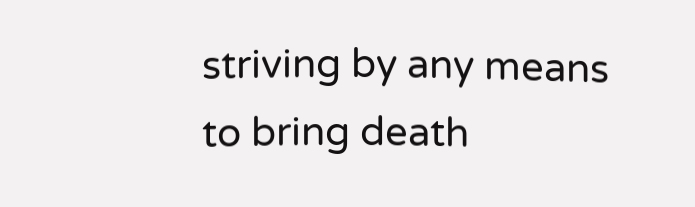striving by any means
to bring death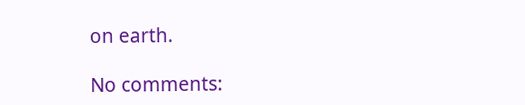on earth.

No comments: